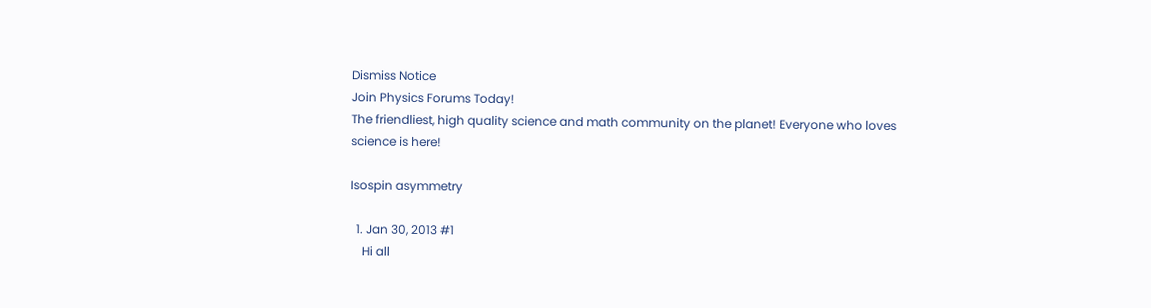Dismiss Notice
Join Physics Forums Today!
The friendliest, high quality science and math community on the planet! Everyone who loves science is here!

Isospin asymmetry

  1. Jan 30, 2013 #1
    Hi all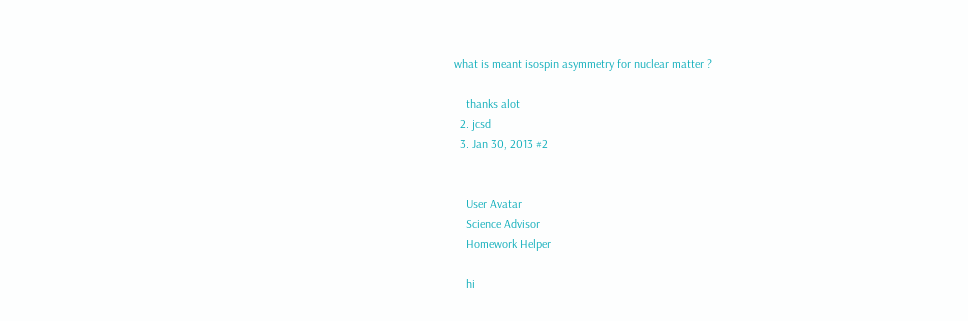what is meant isospin asymmetry for nuclear matter ?

    thanks alot
  2. jcsd
  3. Jan 30, 2013 #2


    User Avatar
    Science Advisor
    Homework Helper

    hi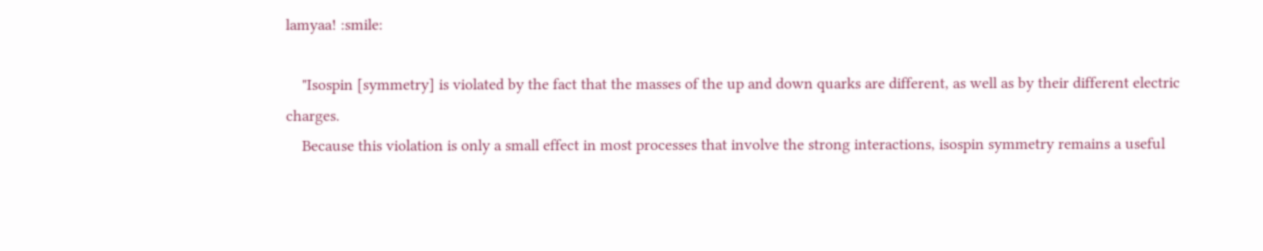lamyaa! :smile:

    "Isospin [symmetry] is violated by the fact that the masses of the up and down quarks are different, as well as by their different electric charges.
    Because this violation is only a small effect in most processes that involve the strong interactions, isospin symmetry remains a useful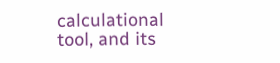calculational tool, and its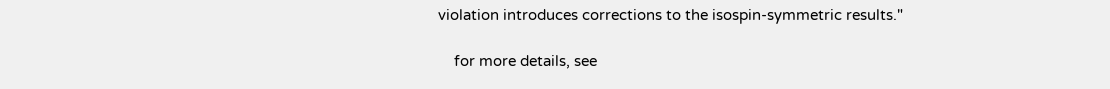violation introduces corrections to the isospin-symmetric results."

    for more details, see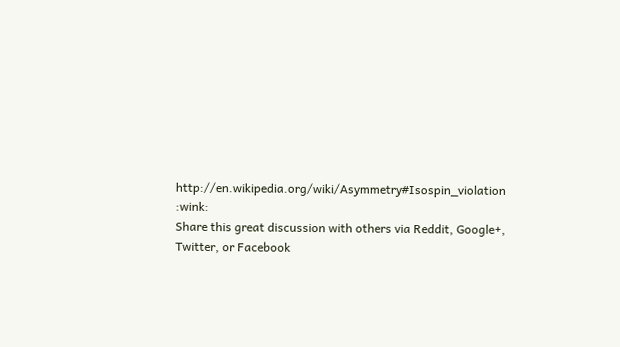http://en.wikipedia.org/wiki/Asymmetry#Isospin_violation :wink:
Share this great discussion with others via Reddit, Google+, Twitter, or Facebook